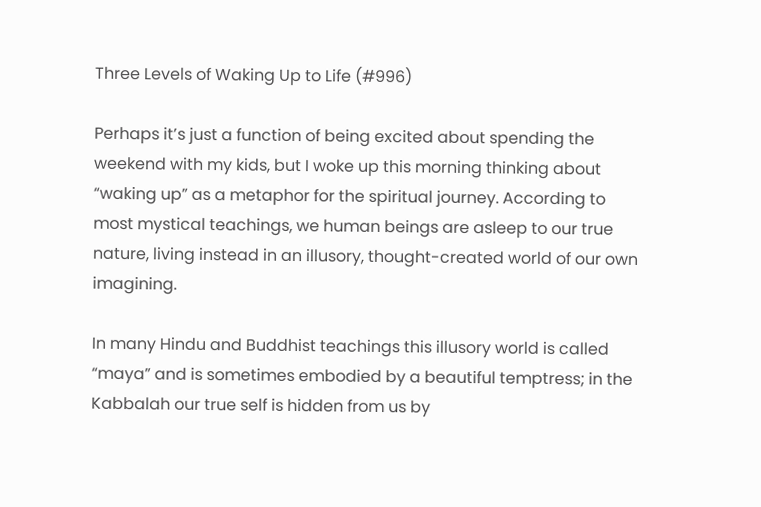Three Levels of Waking Up to Life (#996)

Perhaps it’s just a function of being excited about spending the weekend with my kids, but I woke up this morning thinking about “waking up” as a metaphor for the spiritual journey. According to most mystical teachings, we human beings are asleep to our true nature, living instead in an illusory, thought-created world of our own imagining.

In many Hindu and Buddhist teachings this illusory world is called “maya” and is sometimes embodied by a beautiful temptress; in the Kabbalah our true self is hidden from us by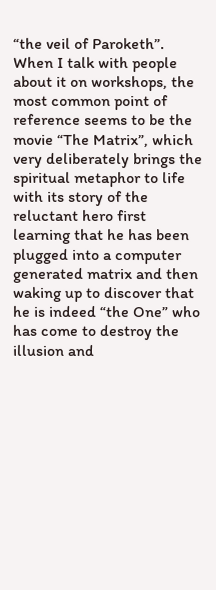“the veil of Paroketh”. When I talk with people about it on workshops, the most common point of reference seems to be the movie “The Matrix”, which very deliberately brings the spiritual metaphor to life with its story of the reluctant hero first learning that he has been plugged into a computer generated matrix and then waking up to discover that he is indeed “the One” who has come to destroy the illusion and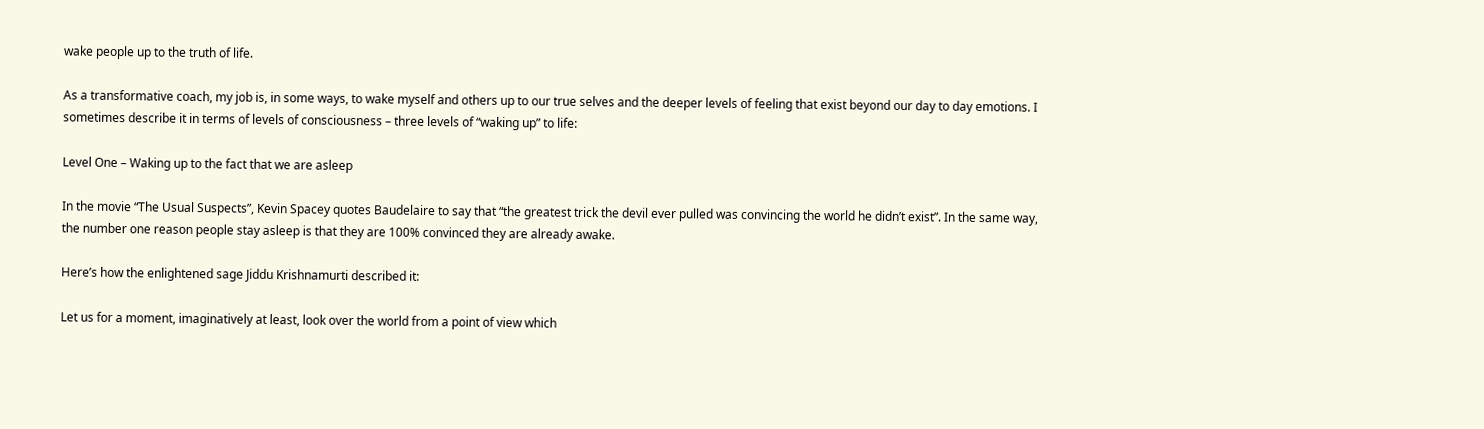wake people up to the truth of life.

As a transformative coach, my job is, in some ways, to wake myself and others up to our true selves and the deeper levels of feeling that exist beyond our day to day emotions. I sometimes describe it in terms of levels of consciousness – three levels of “waking up” to life:

Level One – Waking up to the fact that we are asleep

In the movie “The Usual Suspects”, Kevin Spacey quotes Baudelaire to say that “the greatest trick the devil ever pulled was convincing the world he didn’t exist”. In the same way, the number one reason people stay asleep is that they are 100% convinced they are already awake.

Here’s how the enlightened sage Jiddu Krishnamurti described it:

Let us for a moment, imaginatively at least, look over the world from a point of view which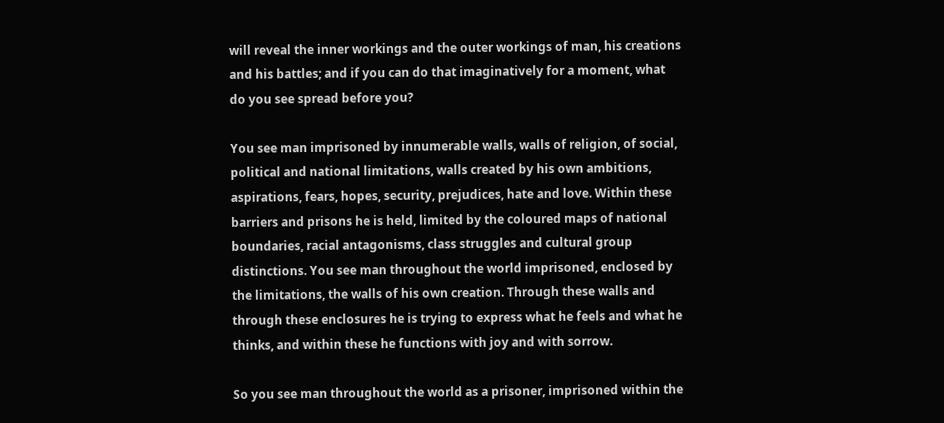will reveal the inner workings and the outer workings of man, his creations and his battles; and if you can do that imaginatively for a moment, what do you see spread before you?

You see man imprisoned by innumerable walls, walls of religion, of social, political and national limitations, walls created by his own ambitions, aspirations, fears, hopes, security, prejudices, hate and love. Within these barriers and prisons he is held, limited by the coloured maps of national boundaries, racial antagonisms, class struggles and cultural group distinctions. You see man throughout the world imprisoned, enclosed by the limitations, the walls of his own creation. Through these walls and through these enclosures he is trying to express what he feels and what he thinks, and within these he functions with joy and with sorrow.

So you see man throughout the world as a prisoner, imprisoned within the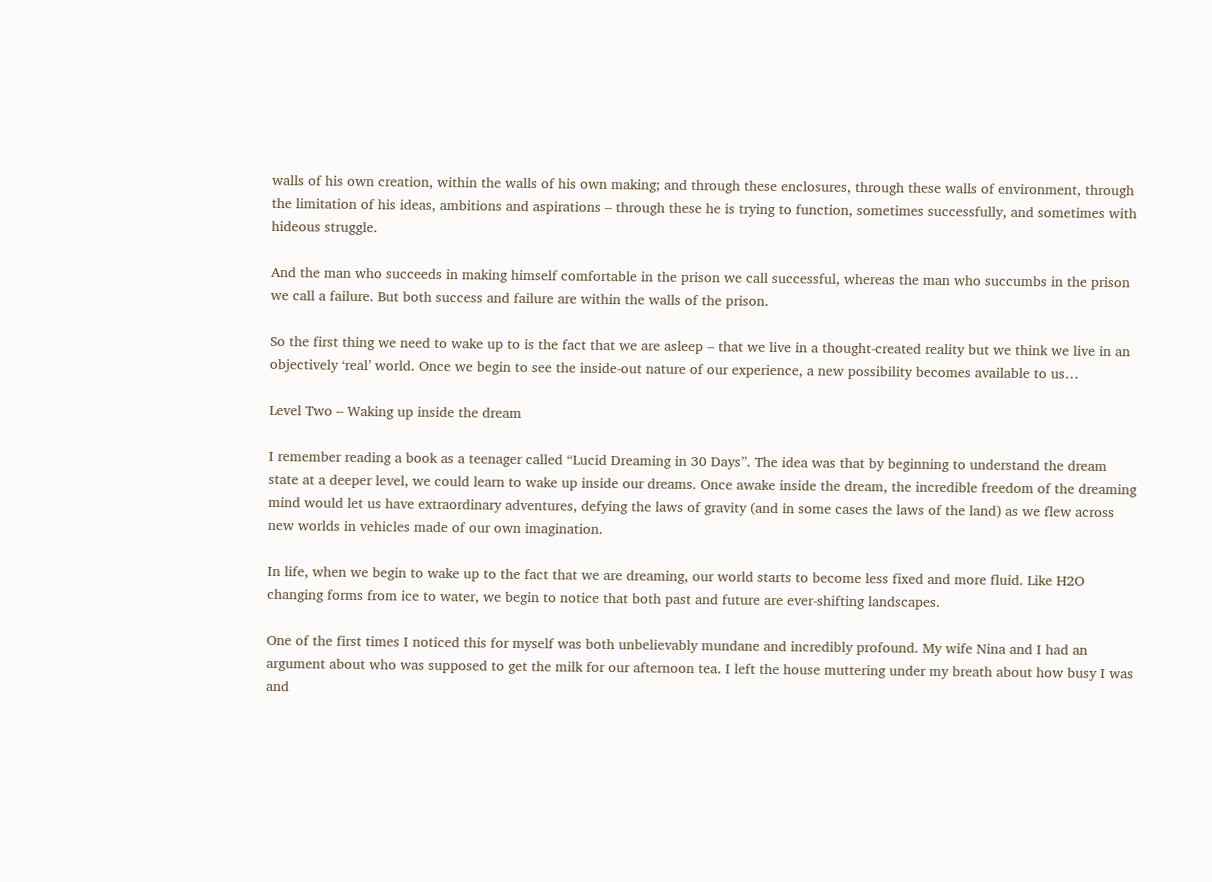walls of his own creation, within the walls of his own making; and through these enclosures, through these walls of environment, through the limitation of his ideas, ambitions and aspirations – through these he is trying to function, sometimes successfully, and sometimes with hideous struggle.

And the man who succeeds in making himself comfortable in the prison we call successful, whereas the man who succumbs in the prison we call a failure. But both success and failure are within the walls of the prison.

So the first thing we need to wake up to is the fact that we are asleep – that we live in a thought-created reality but we think we live in an objectively ‘real’ world. Once we begin to see the inside-out nature of our experience, a new possibility becomes available to us…

Level Two – Waking up inside the dream

I remember reading a book as a teenager called “Lucid Dreaming in 30 Days”. The idea was that by beginning to understand the dream state at a deeper level, we could learn to wake up inside our dreams. Once awake inside the dream, the incredible freedom of the dreaming mind would let us have extraordinary adventures, defying the laws of gravity (and in some cases the laws of the land) as we flew across new worlds in vehicles made of our own imagination.

In life, when we begin to wake up to the fact that we are dreaming, our world starts to become less fixed and more fluid. Like H2O changing forms from ice to water, we begin to notice that both past and future are ever-shifting landscapes.

One of the first times I noticed this for myself was both unbelievably mundane and incredibly profound. My wife Nina and I had an argument about who was supposed to get the milk for our afternoon tea. I left the house muttering under my breath about how busy I was and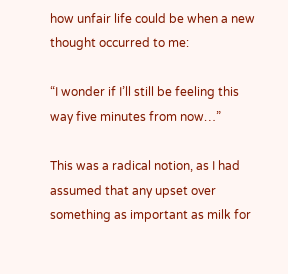how unfair life could be when a new thought occurred to me:

“I wonder if I’ll still be feeling this way five minutes from now…”

This was a radical notion, as I had assumed that any upset over something as important as milk for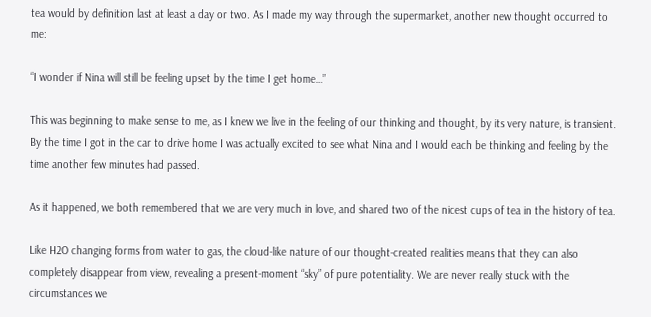tea would by definition last at least a day or two. As I made my way through the supermarket, another new thought occurred to me:

“I wonder if Nina will still be feeling upset by the time I get home…”

This was beginning to make sense to me, as I knew we live in the feeling of our thinking and thought, by its very nature, is transient. By the time I got in the car to drive home I was actually excited to see what Nina and I would each be thinking and feeling by the time another few minutes had passed.

As it happened, we both remembered that we are very much in love, and shared two of the nicest cups of tea in the history of tea.

Like H2O changing forms from water to gas, the cloud-like nature of our thought-created realities means that they can also completely disappear from view, revealing a present-moment “sky” of pure potentiality. We are never really stuck with the circumstances we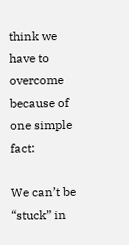think we have to overcome because of one simple fact:

We can’t be “stuck” in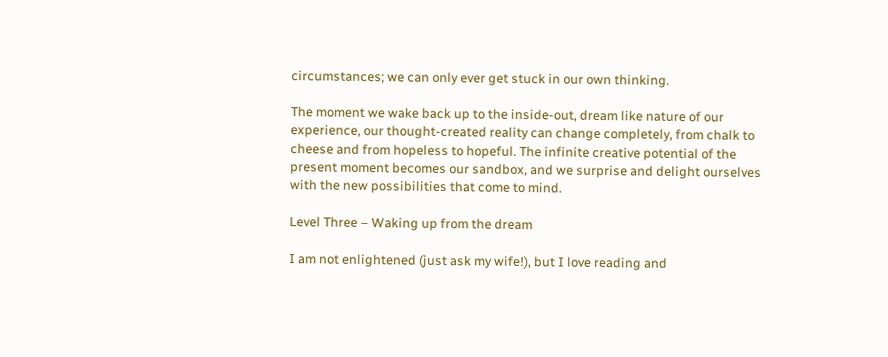circumstances; we can only ever get stuck in our own thinking.

The moment we wake back up to the inside-out, dream like nature of our experience, our thought-created reality can change completely, from chalk to cheese and from hopeless to hopeful. The infinite creative potential of the present moment becomes our sandbox, and we surprise and delight ourselves with the new possibilities that come to mind.

Level Three – Waking up from the dream

I am not enlightened (just ask my wife!), but I love reading and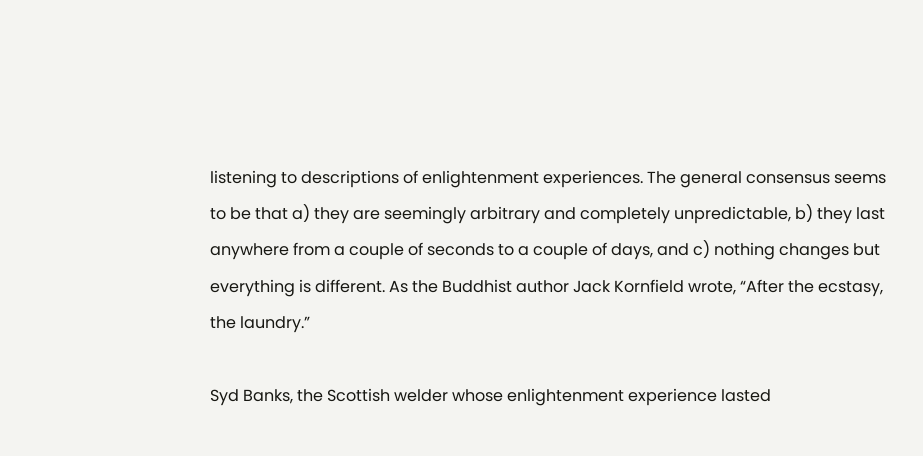listening to descriptions of enlightenment experiences. The general consensus seems to be that a) they are seemingly arbitrary and completely unpredictable, b) they last anywhere from a couple of seconds to a couple of days, and c) nothing changes but everything is different. As the Buddhist author Jack Kornfield wrote, “After the ecstasy, the laundry.”

Syd Banks, the Scottish welder whose enlightenment experience lasted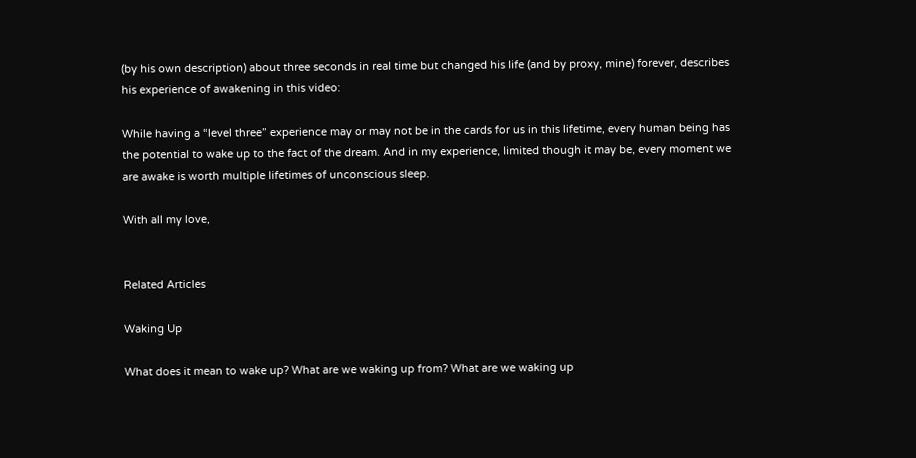(by his own description) about three seconds in real time but changed his life (and by proxy, mine) forever, describes his experience of awakening in this video:

While having a “level three” experience may or may not be in the cards for us in this lifetime, every human being has the potential to wake up to the fact of the dream. And in my experience, limited though it may be, every moment we are awake is worth multiple lifetimes of unconscious sleep.

With all my love,


Related Articles

Waking Up

What does it mean to wake up? What are we waking up from? What are we waking up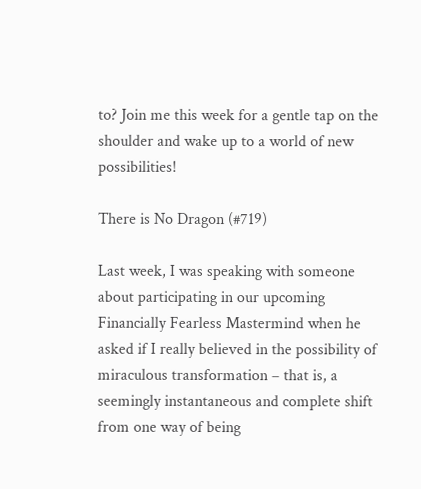to? Join me this week for a gentle tap on the shoulder and wake up to a world of new possibilities!

There is No Dragon (#719)

Last week, I was speaking with someone about participating in our upcoming Financially Fearless Mastermind when he asked if I really believed in the possibility of miraculous transformation – that is, a seemingly instantaneous and complete shift from one way of being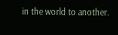in the world to another.